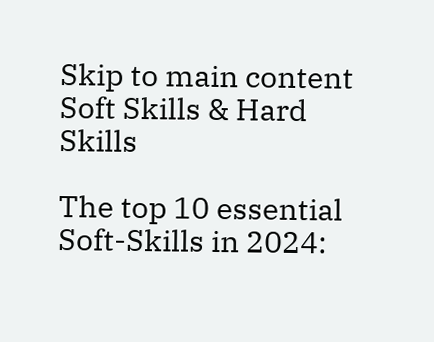Skip to main content
Soft Skills & Hard Skills

The top 10 essential Soft-Skills in 2024: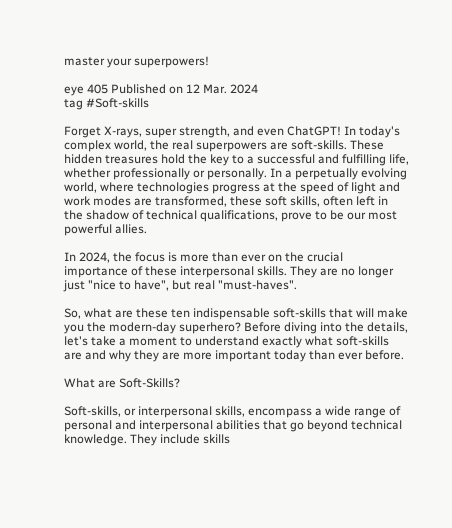master your superpowers!

eye 405 Published on 12 Mar. 2024
tag #Soft-skills

Forget X-rays, super strength, and even ChatGPT! In today's complex world, the real superpowers are soft-skills. These hidden treasures hold the key to a successful and fulfilling life, whether professionally or personally. In a perpetually evolving world, where technologies progress at the speed of light and work modes are transformed, these soft skills, often left in the shadow of technical qualifications, prove to be our most powerful allies.

In 2024, the focus is more than ever on the crucial importance of these interpersonal skills. They are no longer just "nice to have", but real "must-haves".

So, what are these ten indispensable soft-skills that will make you the modern-day superhero? Before diving into the details, let's take a moment to understand exactly what soft-skills are and why they are more important today than ever before.

What are Soft-Skills?

Soft-skills, or interpersonal skills, encompass a wide range of personal and interpersonal abilities that go beyond technical knowledge. They include skills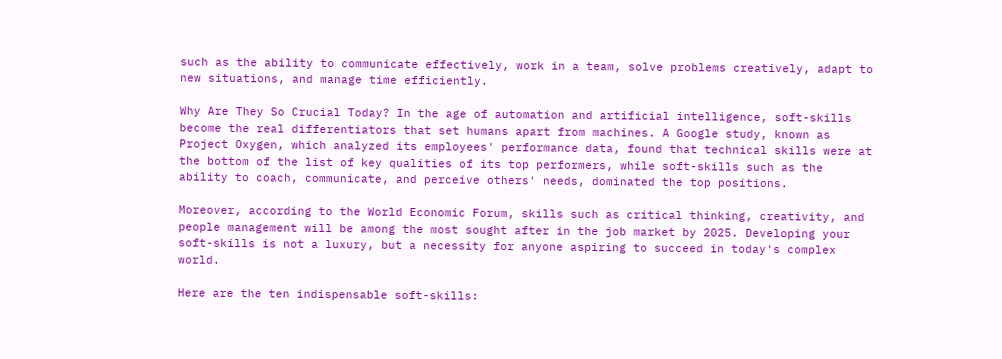such as the ability to communicate effectively, work in a team, solve problems creatively, adapt to new situations, and manage time efficiently.

Why Are They So Crucial Today? In the age of automation and artificial intelligence, soft-skills become the real differentiators that set humans apart from machines. A Google study, known as Project Oxygen, which analyzed its employees' performance data, found that technical skills were at the bottom of the list of key qualities of its top performers, while soft-skills such as the ability to coach, communicate, and perceive others' needs, dominated the top positions.

Moreover, according to the World Economic Forum, skills such as critical thinking, creativity, and people management will be among the most sought after in the job market by 2025. Developing your soft-skills is not a luxury, but a necessity for anyone aspiring to succeed in today's complex world.

Here are the ten indispensable soft-skills: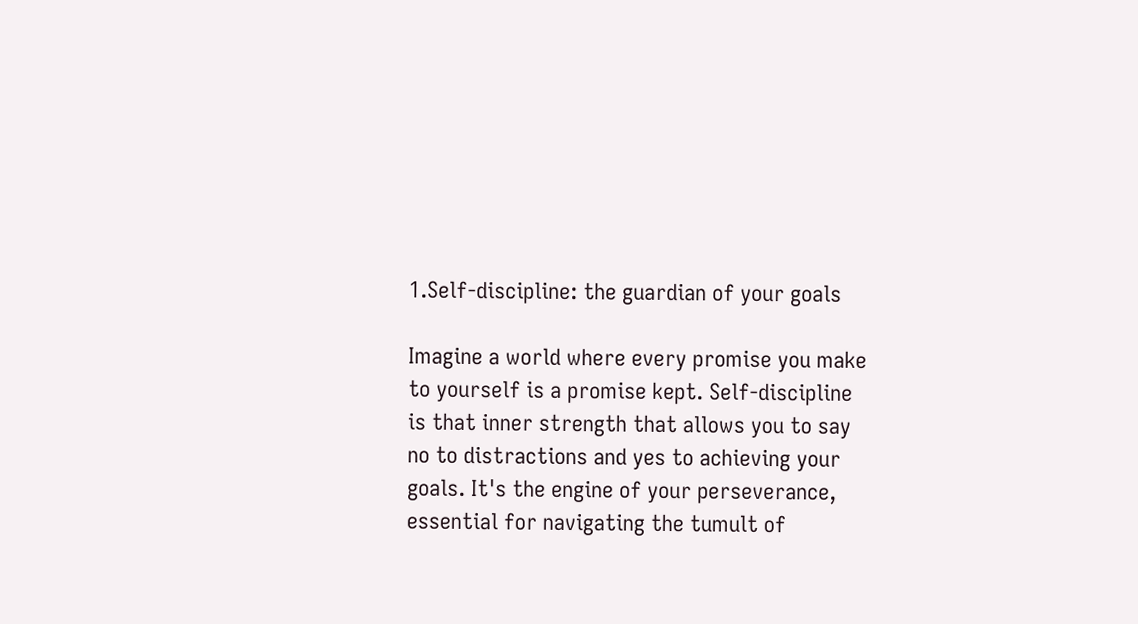1.Self-discipline: the guardian of your goals

Imagine a world where every promise you make to yourself is a promise kept. Self-discipline is that inner strength that allows you to say no to distractions and yes to achieving your goals. It's the engine of your perseverance, essential for navigating the tumult of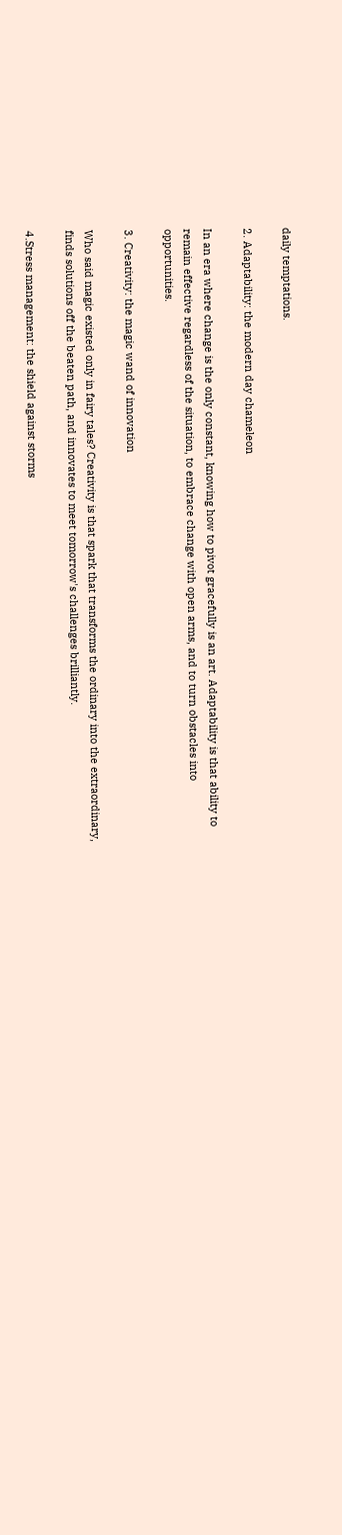daily temptations.

2. Adaptability: the modern day chameleon

In an era where change is the only constant, knowing how to pivot gracefully is an art. Adaptability is that ability to remain effective regardless of the situation, to embrace change with open arms, and to turn obstacles into opportunities.

3. Creativity: the magic wand of innovation

Who said magic existed only in fairy tales? Creativity is that spark that transforms the ordinary into the extraordinary, finds solutions off the beaten path, and innovates to meet tomorrow's challenges brilliantly.

4.Stress management: the shield against storms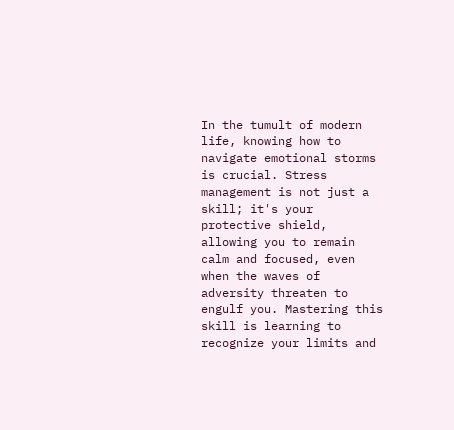In the tumult of modern life, knowing how to navigate emotional storms is crucial. Stress management is not just a skill; it's your protective shield, allowing you to remain calm and focused, even when the waves of adversity threaten to engulf you. Mastering this skill is learning to recognize your limits and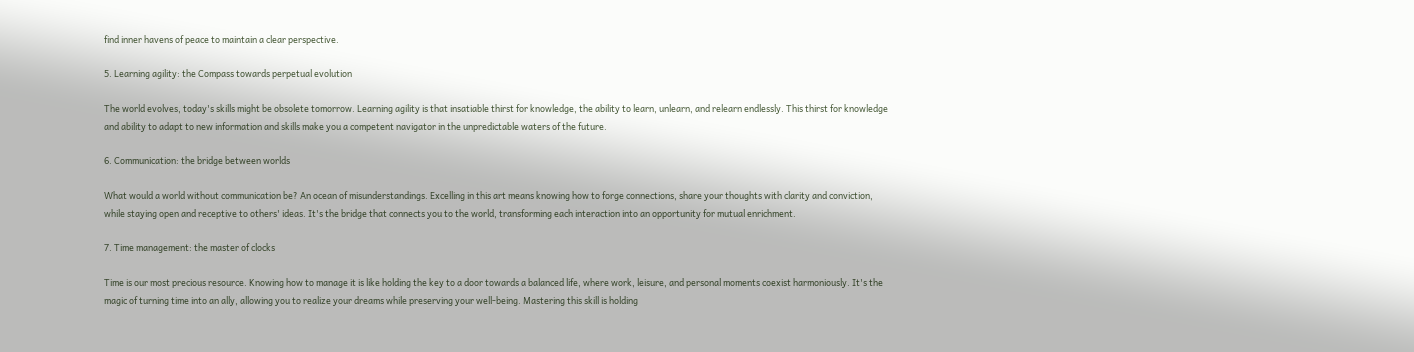find inner havens of peace to maintain a clear perspective.

5. Learning agility: the Compass towards perpetual evolution

The world evolves, today's skills might be obsolete tomorrow. Learning agility is that insatiable thirst for knowledge, the ability to learn, unlearn, and relearn endlessly. This thirst for knowledge and ability to adapt to new information and skills make you a competent navigator in the unpredictable waters of the future.

6. Communication: the bridge between worlds

What would a world without communication be? An ocean of misunderstandings. Excelling in this art means knowing how to forge connections, share your thoughts with clarity and conviction, while staying open and receptive to others' ideas. It's the bridge that connects you to the world, transforming each interaction into an opportunity for mutual enrichment.

7. Time management: the master of clocks

Time is our most precious resource. Knowing how to manage it is like holding the key to a door towards a balanced life, where work, leisure, and personal moments coexist harmoniously. It's the magic of turning time into an ally, allowing you to realize your dreams while preserving your well-being. Mastering this skill is holding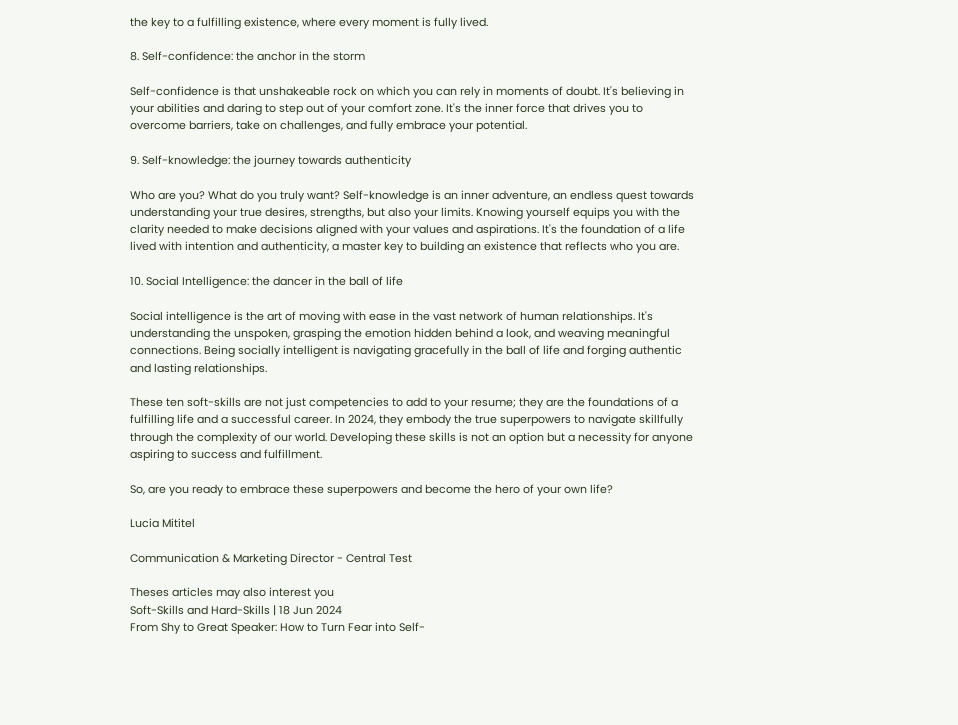the key to a fulfilling existence, where every moment is fully lived.

8. Self-confidence: the anchor in the storm

Self-confidence is that unshakeable rock on which you can rely in moments of doubt. It's believing in your abilities and daring to step out of your comfort zone. It's the inner force that drives you to overcome barriers, take on challenges, and fully embrace your potential.

9. Self-knowledge: the journey towards authenticity

Who are you? What do you truly want? Self-knowledge is an inner adventure, an endless quest towards understanding your true desires, strengths, but also your limits. Knowing yourself equips you with the clarity needed to make decisions aligned with your values and aspirations. It's the foundation of a life lived with intention and authenticity, a master key to building an existence that reflects who you are.

10. Social Intelligence: the dancer in the ball of life

Social intelligence is the art of moving with ease in the vast network of human relationships. It's understanding the unspoken, grasping the emotion hidden behind a look, and weaving meaningful connections. Being socially intelligent is navigating gracefully in the ball of life and forging authentic and lasting relationships.

These ten soft-skills are not just competencies to add to your resume; they are the foundations of a fulfilling life and a successful career. In 2024, they embody the true superpowers to navigate skillfully through the complexity of our world. Developing these skills is not an option but a necessity for anyone aspiring to success and fulfillment.

So, are you ready to embrace these superpowers and become the hero of your own life?

Lucia Mititel

Communication & Marketing Director - Central Test

Theses articles may also interest you
Soft-Skills and Hard-Skills | 18 Jun 2024
From Shy to Great Speaker: How to Turn Fear into Self-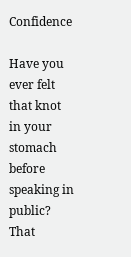Confidence

Have you ever felt that knot in your stomach before speaking in public? That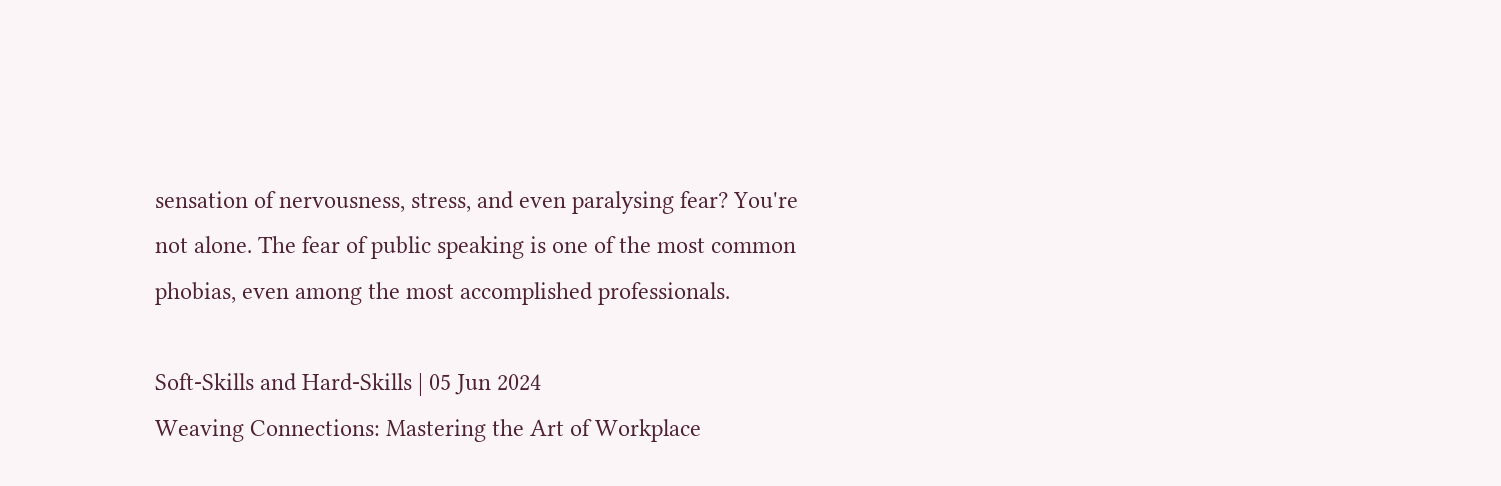sensation of nervousness, stress, and even paralysing fear? You're not alone. The fear of public speaking is one of the most common phobias, even among the most accomplished professionals.

Soft-Skills and Hard-Skills | 05 Jun 2024
Weaving Connections: Mastering the Art of Workplace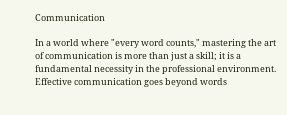Communication

In a world where "every word counts," mastering the art of communication is more than just a skill; it is a fundamental necessity in the professional environment. Effective communication goes beyond words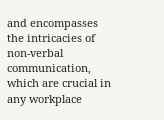and encompasses the intricacies of non-verbal communication, which are crucial in any workplace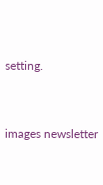setting.


images newsletter